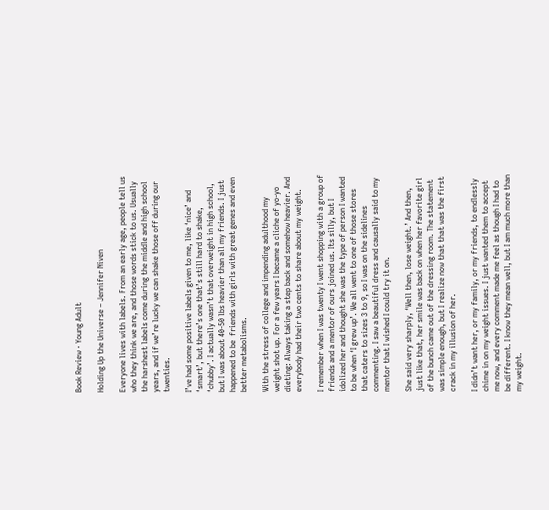Book Review · Young Adult

Holding Up the Universe – Jennifer Niven

Everyone lives with labels. From an early age, people tell us who they think we are, and those words stick to us. Usually the harshest labels come during the middle and high school years, and if we’re lucky we can shake those off during our twenties.

I’ve had some positive labels given to me, like ‘nice’ and ‘smart’, but there’s one that’s still hard to shake, ‘chubby’. I actually wasn’t that overweight in high school, but I was about 40-50 lbs heavier than all my friends. I just happened to be  friends with girls with great genes and even better metabolisms.

With the stress of college and impending adulthood my weight shot up. For a few years I became a cliche of yo-yo dieting: Always taking a step back and somehow heavier. And everybody had their two cents to share about my weight.

I remember when I was twenty I went shopping with a group of friends and a mentor of ours joined us. Its silly, but I idolized her and thought she was the type of person I wanted to be when ‘I grew up’. We all went to one of those stores that caters to sizes 3 to 9, so I was on the sidelines commenting. I saw a beautiful dress and causally said to my mentor that I wished I could try it on.

She said very sharply, ‘Well then, lose weight.’ And then, just like that, her smile was back on when her favorite girl of the bunch came out of the dressing room. The statement was simple enough, but I realize now that that was the first crack in my illusion of her.

I didn’t want her, or my family, or my friends, to endlessly chime in on my weight issues. I just wanted them to accept me now, and every comment made me feel as though I had to be different. I know they mean well, but I am much more than my weight.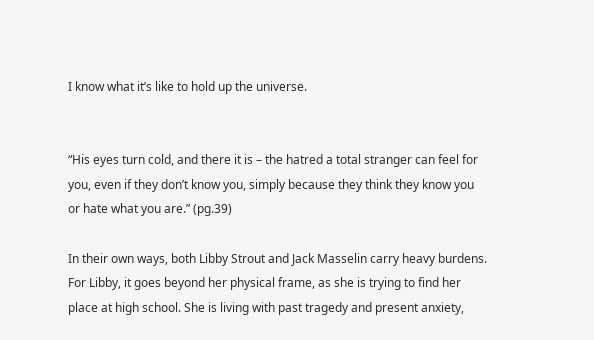I know what it’s like to hold up the universe.


“His eyes turn cold, and there it is – the hatred a total stranger can feel for you, even if they don’t know you, simply because they think they know you or hate what you are.” (pg.39)

In their own ways, both Libby Strout and Jack Masselin carry heavy burdens. For Libby, it goes beyond her physical frame, as she is trying to find her place at high school. She is living with past tragedy and present anxiety,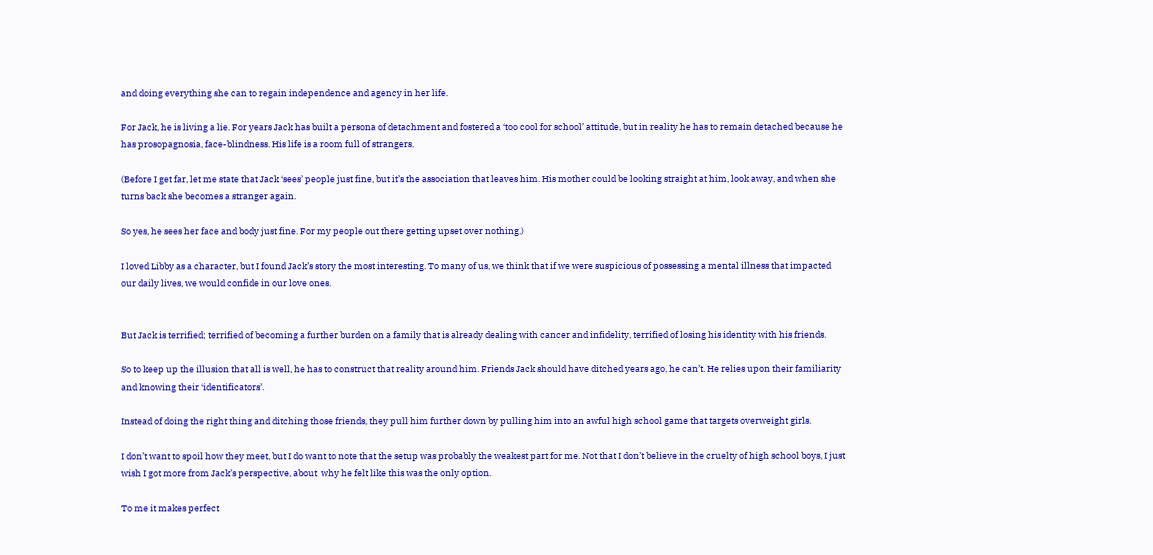and doing everything she can to regain independence and agency in her life.

For Jack, he is living a lie. For years Jack has built a persona of detachment and fostered a ‘too cool for school’ attitude, but in reality he has to remain detached because he has prosopagnosia, face-blindness. His life is a room full of strangers.

(Before I get far, let me state that Jack ‘sees’ people just fine, but it’s the association that leaves him. His mother could be looking straight at him, look away, and when she turns back she becomes a stranger again.

So yes, he sees her face and body just fine. For my people out there getting upset over nothing.)

I loved Libby as a character, but I found Jack’s story the most interesting. To many of us, we think that if we were suspicious of possessing a mental illness that impacted our daily lives, we would confide in our love ones.


But Jack is terrified; terrified of becoming a further burden on a family that is already dealing with cancer and infidelity, terrified of losing his identity with his friends.

So to keep up the illusion that all is well, he has to construct that reality around him. Friends Jack should have ditched years ago, he can’t. He relies upon their familiarity and knowing their ‘identificators’.

Instead of doing the right thing and ditching those friends, they pull him further down by pulling him into an awful high school game that targets overweight girls.

I don’t want to spoil how they meet, but I do want to note that the setup was probably the weakest part for me. Not that I don’t believe in the cruelty of high school boys, I just wish I got more from Jack’s perspective, about  why he felt like this was the only option.

To me it makes perfect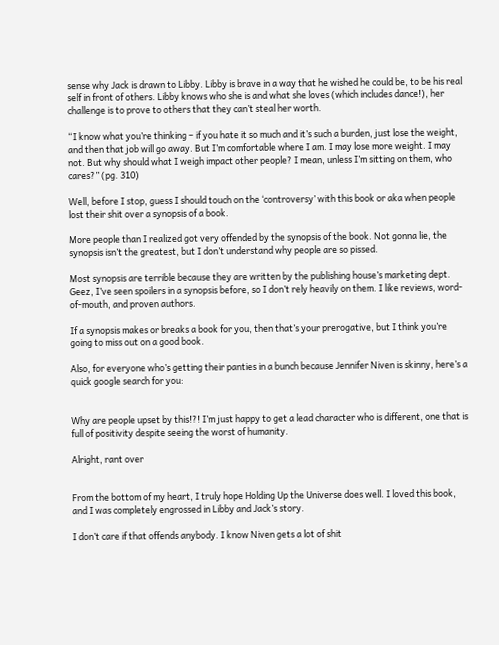sense why Jack is drawn to Libby. Libby is brave in a way that he wished he could be, to be his real self in front of others. Libby knows who she is and what she loves (which includes dance!), her challenge is to prove to others that they can’t steal her worth.

“I know what you’re thinking – if you hate it so much and it’s such a burden, just lose the weight, and then that job will go away. But I’m comfortable where I am. I may lose more weight. I may not. But why should what I weigh impact other people? I mean, unless I’m sitting on them, who cares?” (pg. 310)

Well, before I stop, guess I should touch on the ‘controversy’ with this book or aka when people lost their shit over a synopsis of a book.

More people than I realized got very offended by the synopsis of the book. Not gonna lie, the synopsis isn’t the greatest, but I don’t understand why people are so pissed.

Most synopsis are terrible because they are written by the publishing house’s marketing dept. Geez, I’ve seen spoilers in a synopsis before, so I don’t rely heavily on them. I like reviews, word-of-mouth, and proven authors.

If a synopsis makes or breaks a book for you, then that’s your prerogative, but I think you’re going to miss out on a good book.

Also, for everyone who’s getting their panties in a bunch because Jennifer Niven is skinny, here’s a quick google search for you:


Why are people upset by this!?! I’m just happy to get a lead character who is different, one that is full of positivity despite seeing the worst of humanity.

Alright, rant over


From the bottom of my heart, I truly hope Holding Up the Universe does well. I loved this book, and I was completely engrossed in Libby and Jack’s story.

I don’t care if that offends anybody. I know Niven gets a lot of shit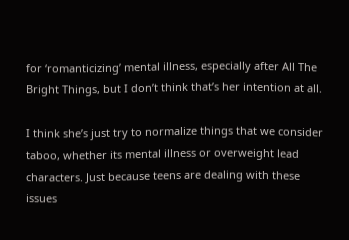for ‘romanticizing’ mental illness, especially after All The Bright Things, but I don’t think that’s her intention at all.

I think she’s just try to normalize things that we consider taboo, whether its mental illness or overweight lead characters. Just because teens are dealing with these issues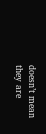doesn’t mean they are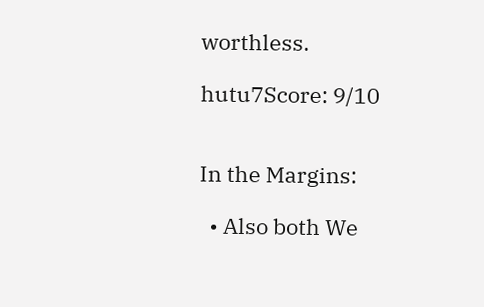worthless.

hutu7Score: 9/10


In the Margins:

  • Also both We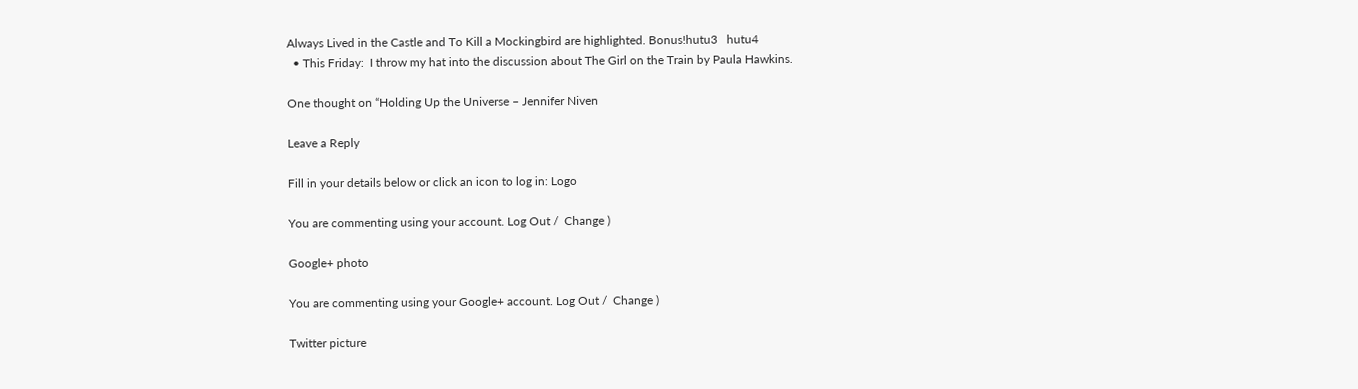Always Lived in the Castle and To Kill a Mockingbird are highlighted. Bonus!hutu3   hutu4
  • This Friday:  I throw my hat into the discussion about The Girl on the Train by Paula Hawkins.

One thought on “Holding Up the Universe – Jennifer Niven

Leave a Reply

Fill in your details below or click an icon to log in: Logo

You are commenting using your account. Log Out /  Change )

Google+ photo

You are commenting using your Google+ account. Log Out /  Change )

Twitter picture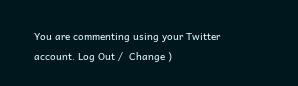You are commenting using your Twitter account. Log Out /  Change )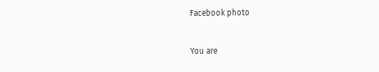Facebook photo

You are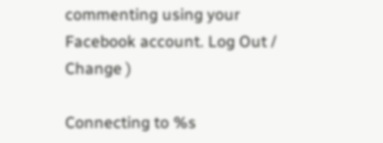commenting using your Facebook account. Log Out /  Change )

Connecting to %s